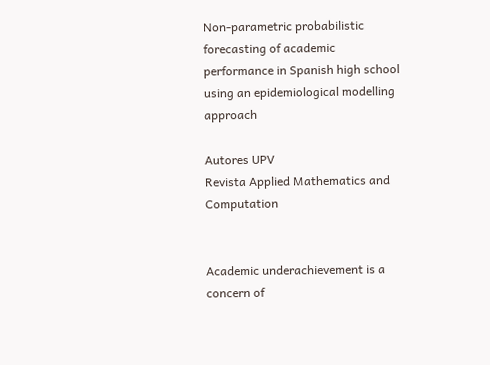Non-parametric probabilistic forecasting of academic performance in Spanish high school using an epidemiological modelling approach

Autores UPV
Revista Applied Mathematics and Computation


Academic underachievement is a concern of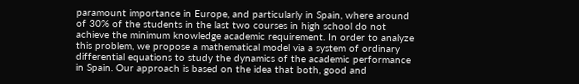paramount importance in Europe, and particularly in Spain, where around of 30% of the students in the last two courses in high school do not achieve the minimum knowledge academic requirement. In order to analyze this problem, we propose a mathematical model via a system of ordinary differential equations to study the dynamics of the academic performance in Spain. Our approach is based on the idea that both, good and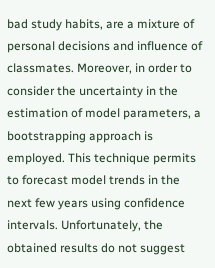bad study habits, are a mixture of personal decisions and influence of classmates. Moreover, in order to consider the uncertainty in the estimation of model parameters, a bootstrapping approach is employed. This technique permits to forecast model trends in the next few years using confidence intervals. Unfortunately, the obtained results do not suggest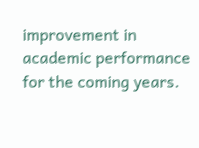improvement in academic performance for the coming years.